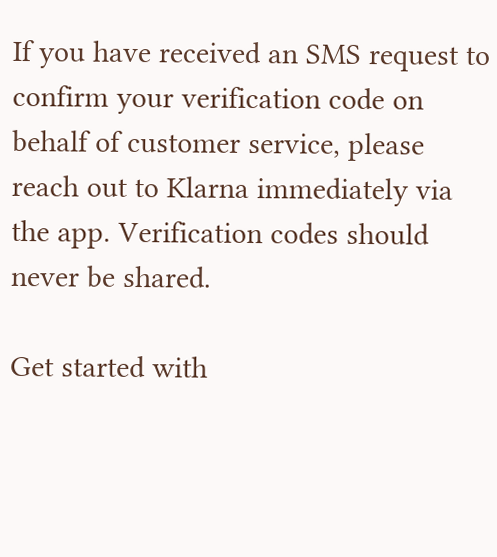If you have received an SMS request to confirm your verification code on behalf of customer service, please reach out to Klarna immediately via the app. Verification codes should never be shared.

Get started with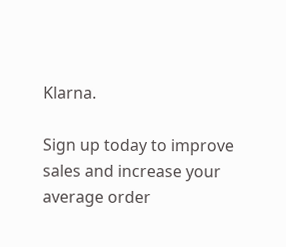Klarna.

Sign up today to improve sales and increase your average order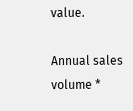value.

Annual sales volume *